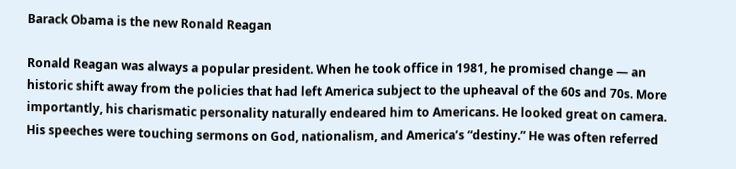Barack Obama is the new Ronald Reagan

Ronald Reagan was always a popular president. When he took office in 1981, he promised change — an historic shift away from the policies that had left America subject to the upheaval of the 60s and 70s. More importantly, his charismatic personality naturally endeared him to Americans. He looked great on camera. His speeches were touching sermons on God, nationalism, and America’s “destiny.” He was often referred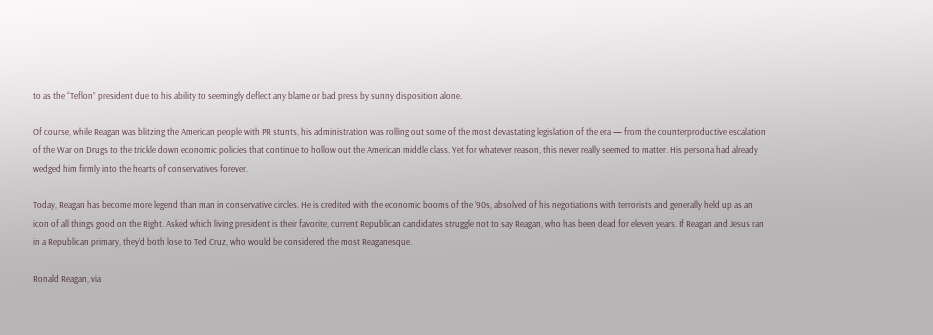to as the “Teflon” president due to his ability to seemingly deflect any blame or bad press by sunny disposition alone.

Of course, while Reagan was blitzing the American people with PR stunts, his administration was rolling out some of the most devastating legislation of the era — from the counterproductive escalation of the War on Drugs to the trickle down economic policies that continue to hollow out the American middle class. Yet for whatever reason, this never really seemed to matter. His persona had already wedged him firmly into the hearts of conservatives forever.

Today, Reagan has become more legend than man in conservative circles. He is credited with the economic booms of the ’90s, absolved of his negotiations with terrorists and generally held up as an icon of all things good on the Right. Asked which living president is their favorite, current Republican candidates struggle not to say Reagan, who has been dead for eleven years. If Reagan and Jesus ran in a Republican primary, they’d both lose to Ted Cruz, who would be considered the most Reaganesque.

Ronald Reagan, via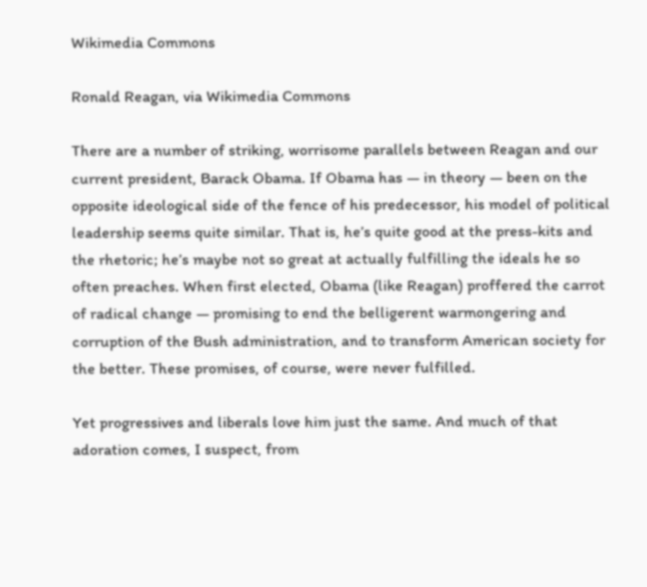Wikimedia Commons

Ronald Reagan, via Wikimedia Commons

There are a number of striking, worrisome parallels between Reagan and our current president, Barack Obama. If Obama has — in theory — been on the opposite ideological side of the fence of his predecessor, his model of political leadership seems quite similar. That is, he’s quite good at the press-kits and the rhetoric; he’s maybe not so great at actually fulfilling the ideals he so often preaches. When first elected, Obama (like Reagan) proffered the carrot of radical change — promising to end the belligerent warmongering and corruption of the Bush administration, and to transform American society for the better. These promises, of course, were never fulfilled.

Yet progressives and liberals love him just the same. And much of that adoration comes, I suspect, from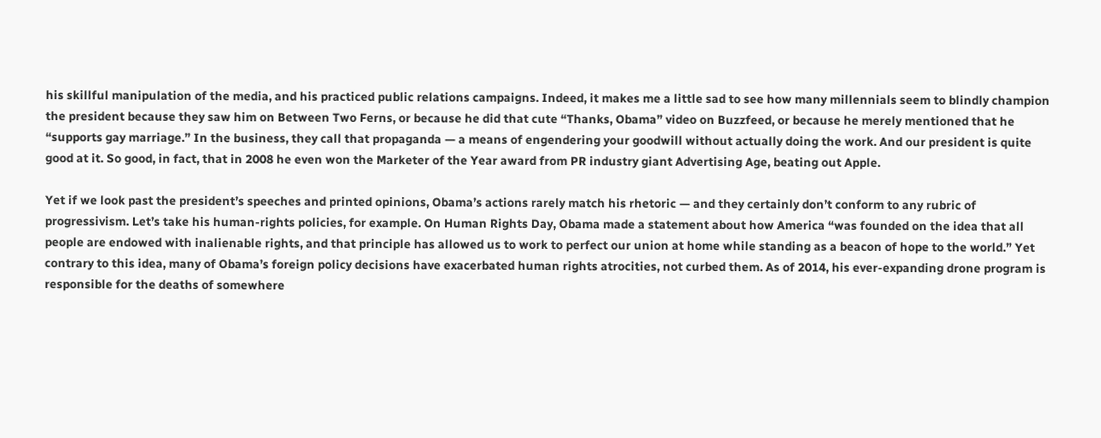his skillful manipulation of the media, and his practiced public relations campaigns. Indeed, it makes me a little sad to see how many millennials seem to blindly champion the president because they saw him on Between Two Ferns, or because he did that cute “Thanks, Obama” video on Buzzfeed, or because he merely mentioned that he “supports gay marriage.” In the business, they call that propaganda — a means of engendering your goodwill without actually doing the work. And our president is quite good at it. So good, in fact, that in 2008 he even won the Marketer of the Year award from PR industry giant Advertising Age, beating out Apple.

Yet if we look past the president’s speeches and printed opinions, Obama’s actions rarely match his rhetoric — and they certainly don’t conform to any rubric of progressivism. Let’s take his human-rights policies, for example. On Human Rights Day, Obama made a statement about how America “was founded on the idea that all people are endowed with inalienable rights, and that principle has allowed us to work to perfect our union at home while standing as a beacon of hope to the world.” Yet contrary to this idea, many of Obama’s foreign policy decisions have exacerbated human rights atrocities, not curbed them. As of 2014, his ever-expanding drone program is responsible for the deaths of somewhere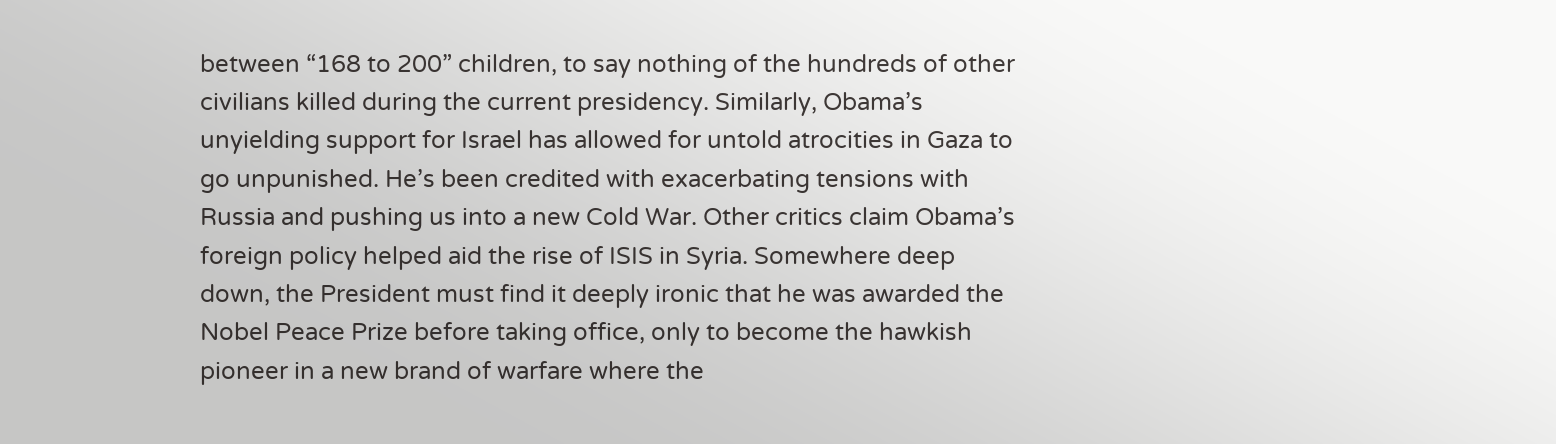between “168 to 200” children, to say nothing of the hundreds of other civilians killed during the current presidency. Similarly, Obama’s unyielding support for Israel has allowed for untold atrocities in Gaza to go unpunished. He’s been credited with exacerbating tensions with Russia and pushing us into a new Cold War. Other critics claim Obama’s foreign policy helped aid the rise of ISIS in Syria. Somewhere deep down, the President must find it deeply ironic that he was awarded the Nobel Peace Prize before taking office, only to become the hawkish pioneer in a new brand of warfare where the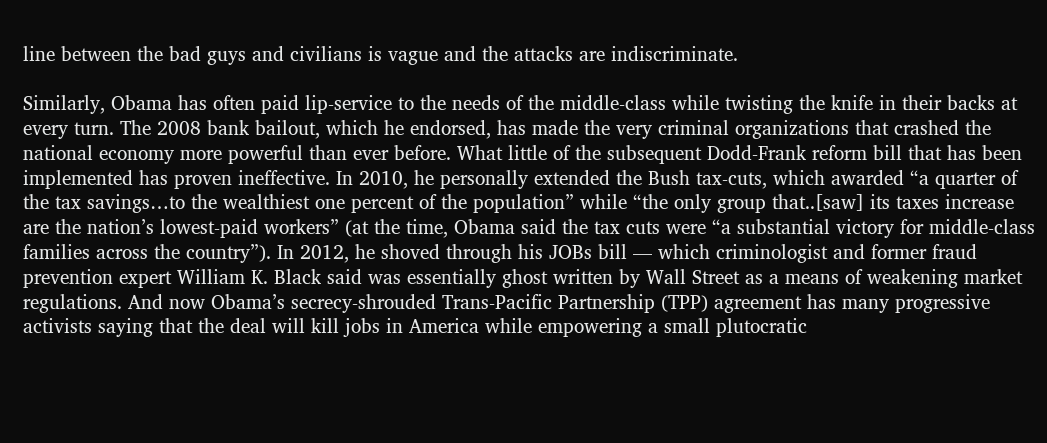line between the bad guys and civilians is vague and the attacks are indiscriminate.

Similarly, Obama has often paid lip-service to the needs of the middle-class while twisting the knife in their backs at every turn. The 2008 bank bailout, which he endorsed, has made the very criminal organizations that crashed the national economy more powerful than ever before. What little of the subsequent Dodd-Frank reform bill that has been implemented has proven ineffective. In 2010, he personally extended the Bush tax-cuts, which awarded “a quarter of the tax savings…to the wealthiest one percent of the population” while “the only group that..[saw] its taxes increase are the nation’s lowest-paid workers” (at the time, Obama said the tax cuts were “a substantial victory for middle-class families across the country”). In 2012, he shoved through his JOBs bill — which criminologist and former fraud prevention expert William K. Black said was essentially ghost written by Wall Street as a means of weakening market regulations. And now Obama’s secrecy-shrouded Trans-Pacific Partnership (TPP) agreement has many progressive activists saying that the deal will kill jobs in America while empowering a small plutocratic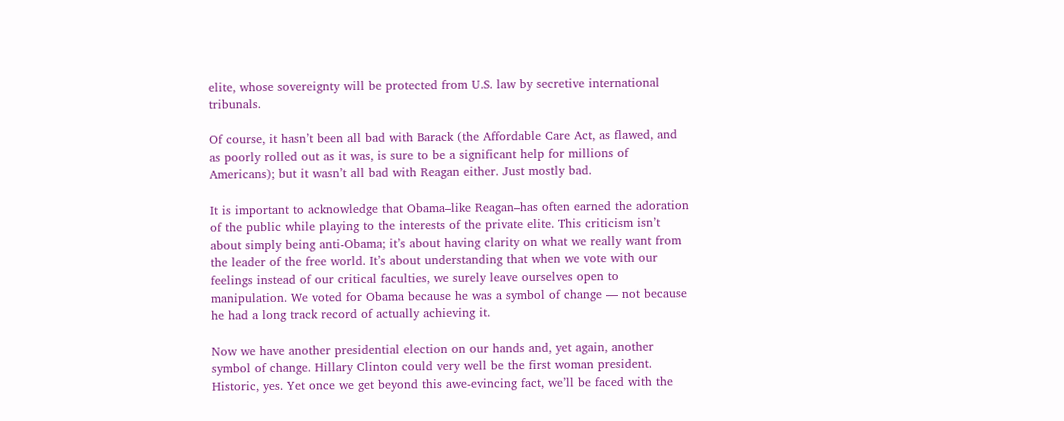elite, whose sovereignty will be protected from U.S. law by secretive international tribunals.

Of course, it hasn’t been all bad with Barack (the Affordable Care Act, as flawed, and as poorly rolled out as it was, is sure to be a significant help for millions of Americans); but it wasn’t all bad with Reagan either. Just mostly bad.

It is important to acknowledge that Obama–like Reagan–has often earned the adoration of the public while playing to the interests of the private elite. This criticism isn’t about simply being anti-Obama; it’s about having clarity on what we really want from the leader of the free world. It’s about understanding that when we vote with our feelings instead of our critical faculties, we surely leave ourselves open to manipulation. We voted for Obama because he was a symbol of change — not because he had a long track record of actually achieving it.

Now we have another presidential election on our hands and, yet again, another symbol of change. Hillary Clinton could very well be the first woman president. Historic, yes. Yet once we get beyond this awe-evincing fact, we’ll be faced with the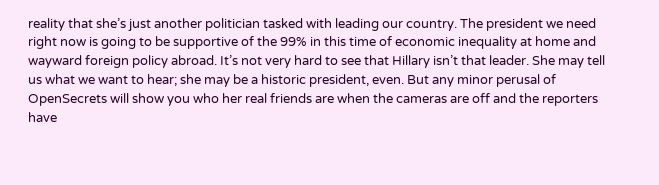reality that she’s just another politician tasked with leading our country. The president we need right now is going to be supportive of the 99% in this time of economic inequality at home and wayward foreign policy abroad. It’s not very hard to see that Hillary isn’t that leader. She may tell us what we want to hear; she may be a historic president, even. But any minor perusal of OpenSecrets will show you who her real friends are when the cameras are off and the reporters have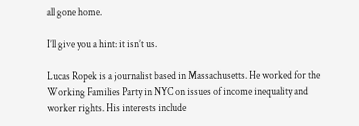all gone home.

I’ll give you a hint: it isn’t us.

Lucas Ropek is a journalist based in Massachusetts. He worked for the Working Families Party in NYC on issues of income inequality and worker rights. His interests include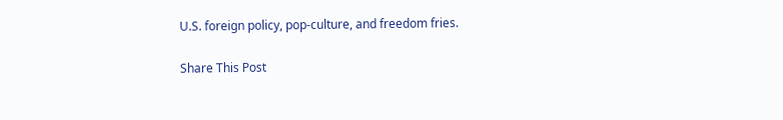U.S. foreign policy, pop-culture, and freedom fries.

Share This Post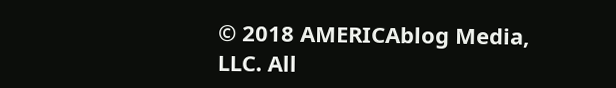© 2018 AMERICAblog Media, LLC. All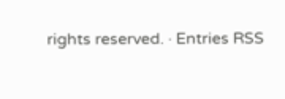rights reserved. · Entries RSS